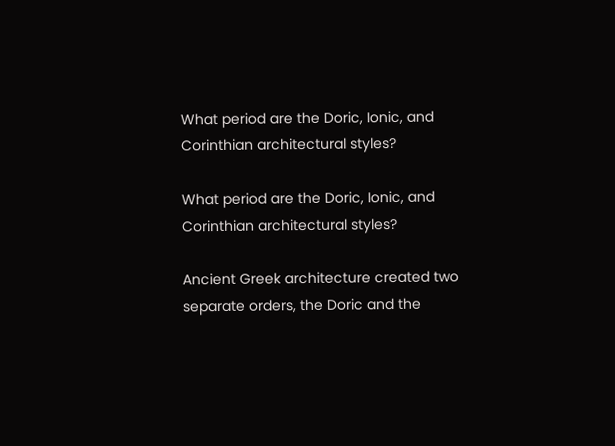What period are the Doric, Ionic, and Corinthian architectural styles?

What period are the Doric, Ionic, and Corinthian architectural styles?

Ancient Greek architecture created two separate orders, the Doric and the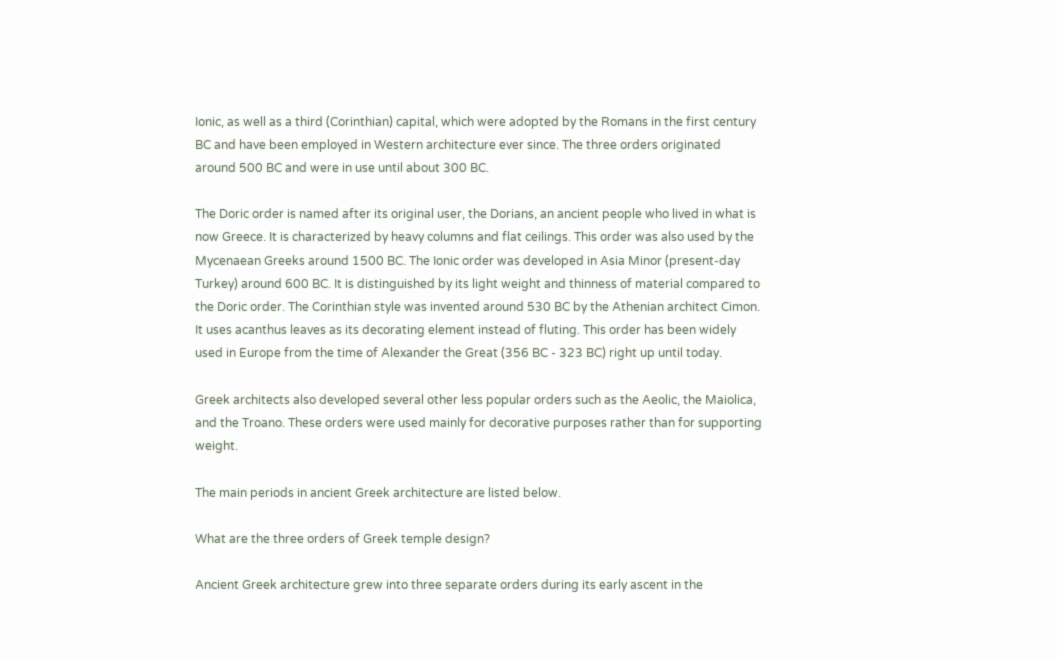Ionic, as well as a third (Corinthian) capital, which were adopted by the Romans in the first century BC and have been employed in Western architecture ever since. The three orders originated around 500 BC and were in use until about 300 BC.

The Doric order is named after its original user, the Dorians, an ancient people who lived in what is now Greece. It is characterized by heavy columns and flat ceilings. This order was also used by the Mycenaean Greeks around 1500 BC. The Ionic order was developed in Asia Minor (present-day Turkey) around 600 BC. It is distinguished by its light weight and thinness of material compared to the Doric order. The Corinthian style was invented around 530 BC by the Athenian architect Cimon. It uses acanthus leaves as its decorating element instead of fluting. This order has been widely used in Europe from the time of Alexander the Great (356 BC - 323 BC) right up until today.

Greek architects also developed several other less popular orders such as the Aeolic, the Maiolica, and the Troano. These orders were used mainly for decorative purposes rather than for supporting weight.

The main periods in ancient Greek architecture are listed below.

What are the three orders of Greek temple design?

Ancient Greek architecture grew into three separate orders during its early ascent in the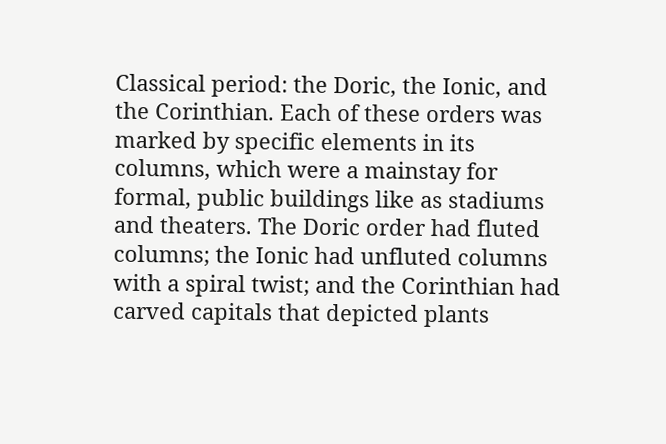Classical period: the Doric, the Ionic, and the Corinthian. Each of these orders was marked by specific elements in its columns, which were a mainstay for formal, public buildings like as stadiums and theaters. The Doric order had fluted columns; the Ionic had unfluted columns with a spiral twist; and the Corinthian had carved capitals that depicted plants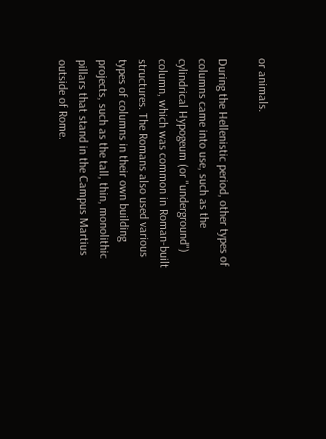or animals.

During the Hellenistic period, other types of columns came into use, such as the cylindrical Hypogeum (or "underground") column, which was common in Roman-built structures. The Romans also used various types of columns in their own building projects, such as the tall, thin, monolithic pillars that stand in the Campus Martius outside of Rome.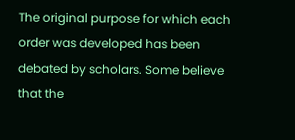The original purpose for which each order was developed has been debated by scholars. Some believe that the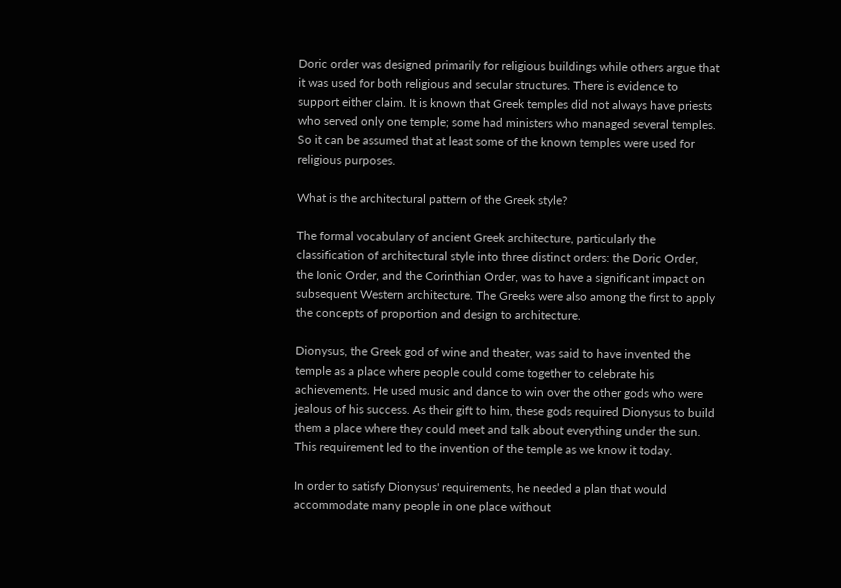Doric order was designed primarily for religious buildings while others argue that it was used for both religious and secular structures. There is evidence to support either claim. It is known that Greek temples did not always have priests who served only one temple; some had ministers who managed several temples. So it can be assumed that at least some of the known temples were used for religious purposes.

What is the architectural pattern of the Greek style?

The formal vocabulary of ancient Greek architecture, particularly the classification of architectural style into three distinct orders: the Doric Order, the Ionic Order, and the Corinthian Order, was to have a significant impact on subsequent Western architecture. The Greeks were also among the first to apply the concepts of proportion and design to architecture.

Dionysus, the Greek god of wine and theater, was said to have invented the temple as a place where people could come together to celebrate his achievements. He used music and dance to win over the other gods who were jealous of his success. As their gift to him, these gods required Dionysus to build them a place where they could meet and talk about everything under the sun. This requirement led to the invention of the temple as we know it today.

In order to satisfy Dionysus' requirements, he needed a plan that would accommodate many people in one place without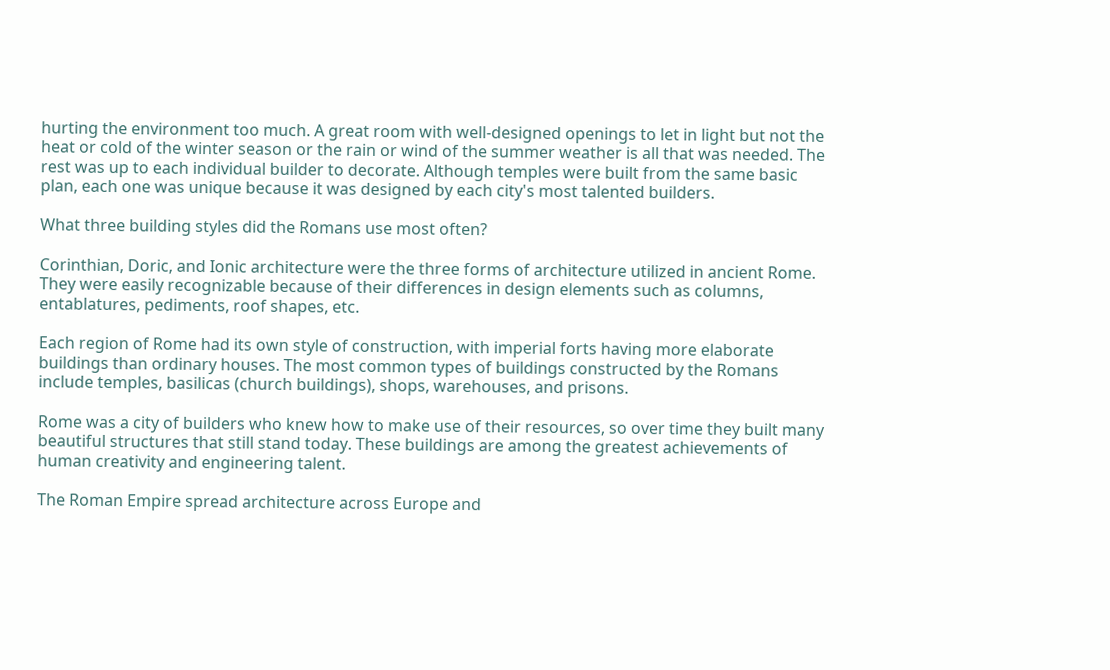hurting the environment too much. A great room with well-designed openings to let in light but not the heat or cold of the winter season or the rain or wind of the summer weather is all that was needed. The rest was up to each individual builder to decorate. Although temples were built from the same basic plan, each one was unique because it was designed by each city's most talented builders.

What three building styles did the Romans use most often?

Corinthian, Doric, and Ionic architecture were the three forms of architecture utilized in ancient Rome. They were easily recognizable because of their differences in design elements such as columns, entablatures, pediments, roof shapes, etc.

Each region of Rome had its own style of construction, with imperial forts having more elaborate buildings than ordinary houses. The most common types of buildings constructed by the Romans include temples, basilicas (church buildings), shops, warehouses, and prisons.

Rome was a city of builders who knew how to make use of their resources, so over time they built many beautiful structures that still stand today. These buildings are among the greatest achievements of human creativity and engineering talent.

The Roman Empire spread architecture across Europe and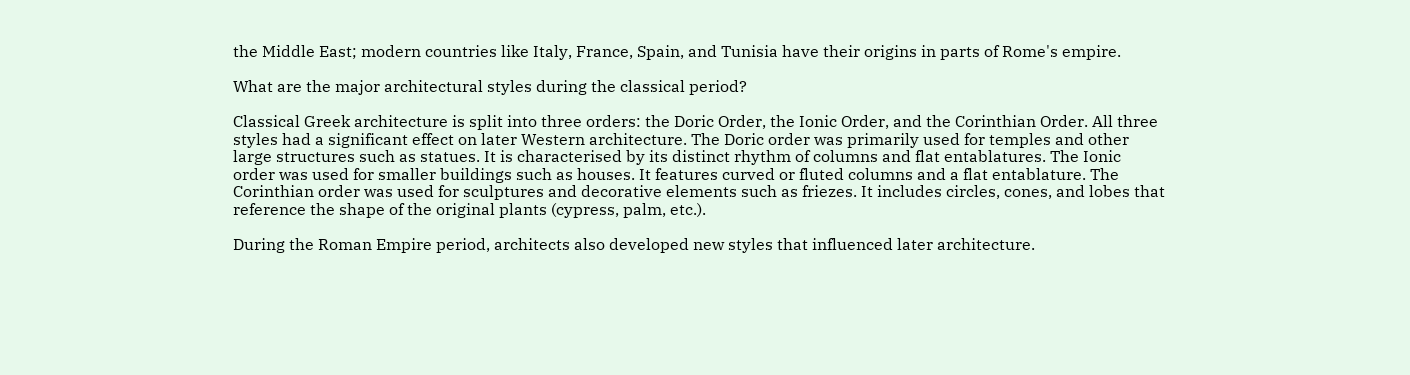the Middle East; modern countries like Italy, France, Spain, and Tunisia have their origins in parts of Rome's empire.

What are the major architectural styles during the classical period?

Classical Greek architecture is split into three orders: the Doric Order, the Ionic Order, and the Corinthian Order. All three styles had a significant effect on later Western architecture. The Doric order was primarily used for temples and other large structures such as statues. It is characterised by its distinct rhythm of columns and flat entablatures. The Ionic order was used for smaller buildings such as houses. It features curved or fluted columns and a flat entablature. The Corinthian order was used for sculptures and decorative elements such as friezes. It includes circles, cones, and lobes that reference the shape of the original plants (cypress, palm, etc.).

During the Roman Empire period, architects also developed new styles that influenced later architecture.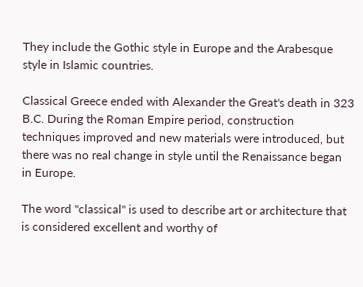They include the Gothic style in Europe and the Arabesque style in Islamic countries.

Classical Greece ended with Alexander the Great's death in 323 B.C. During the Roman Empire period, construction techniques improved and new materials were introduced, but there was no real change in style until the Renaissance began in Europe.

The word "classical" is used to describe art or architecture that is considered excellent and worthy of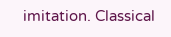imitation. Classical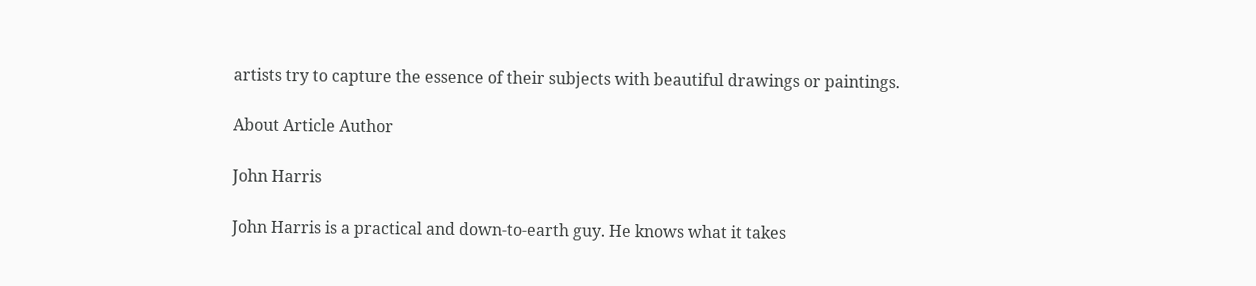artists try to capture the essence of their subjects with beautiful drawings or paintings.

About Article Author

John Harris

John Harris is a practical and down-to-earth guy. He knows what it takes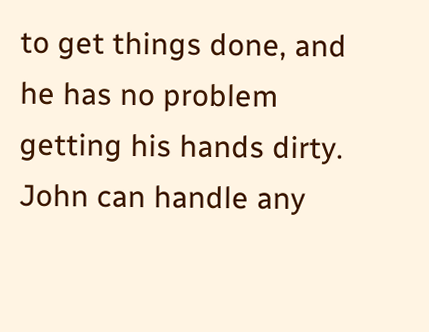to get things done, and he has no problem getting his hands dirty. John can handle any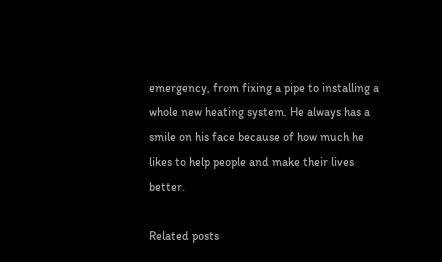emergency, from fixing a pipe to installing a whole new heating system. He always has a smile on his face because of how much he likes to help people and make their lives better.

Related posts